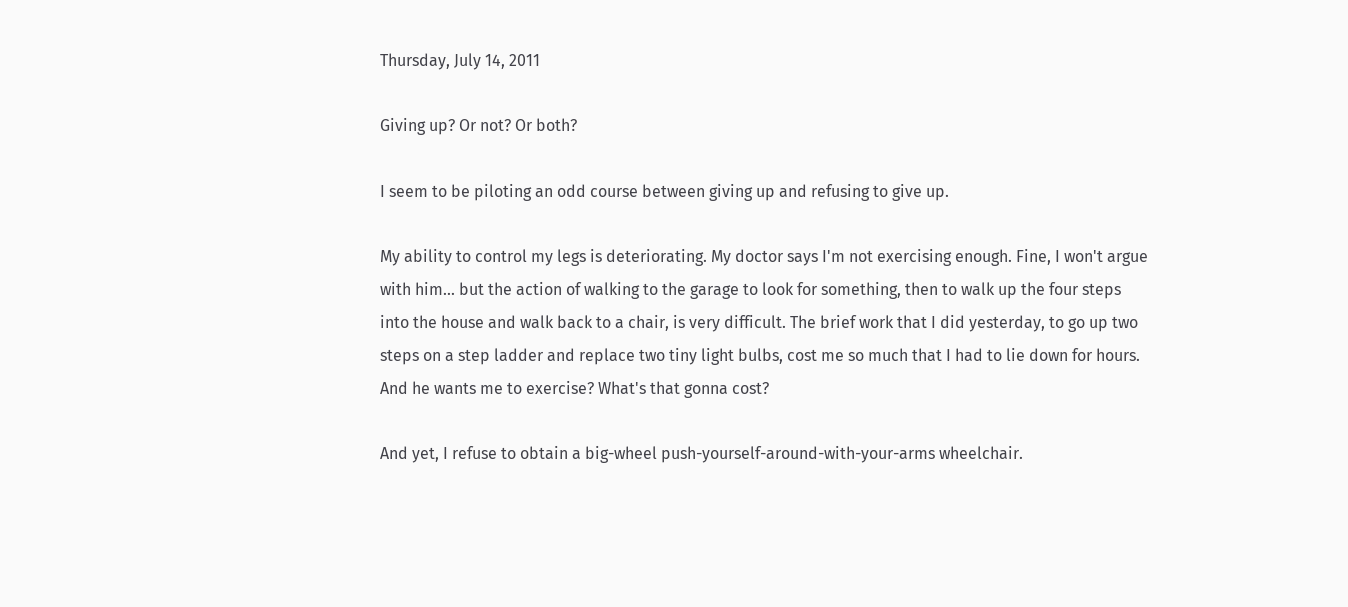Thursday, July 14, 2011

Giving up? Or not? Or both?

I seem to be piloting an odd course between giving up and refusing to give up.

My ability to control my legs is deteriorating. My doctor says I'm not exercising enough. Fine, I won't argue with him... but the action of walking to the garage to look for something, then to walk up the four steps into the house and walk back to a chair, is very difficult. The brief work that I did yesterday, to go up two steps on a step ladder and replace two tiny light bulbs, cost me so much that I had to lie down for hours. And he wants me to exercise? What's that gonna cost?

And yet, I refuse to obtain a big-wheel push-yourself-around-with-your-arms wheelchair.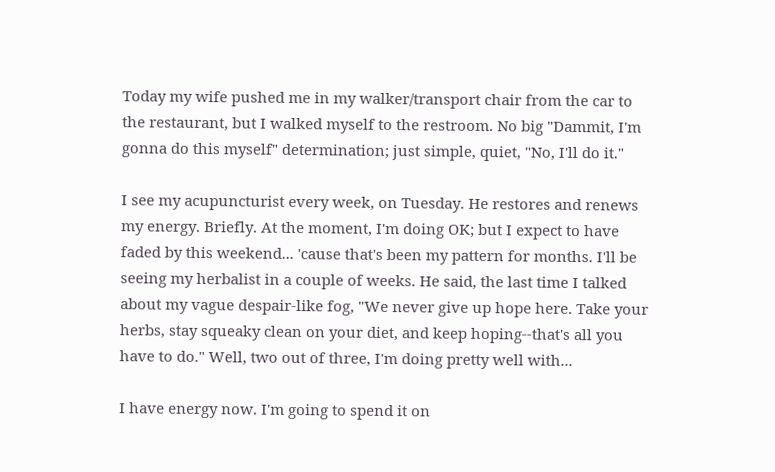Today my wife pushed me in my walker/transport chair from the car to the restaurant, but I walked myself to the restroom. No big "Dammit, I'm gonna do this myself" determination; just simple, quiet, "No, I'll do it."

I see my acupuncturist every week, on Tuesday. He restores and renews my energy. Briefly. At the moment, I'm doing OK; but I expect to have faded by this weekend... 'cause that's been my pattern for months. I'll be seeing my herbalist in a couple of weeks. He said, the last time I talked about my vague despair-like fog, "We never give up hope here. Take your herbs, stay squeaky clean on your diet, and keep hoping--that's all you have to do." Well, two out of three, I'm doing pretty well with...

I have energy now. I'm going to spend it on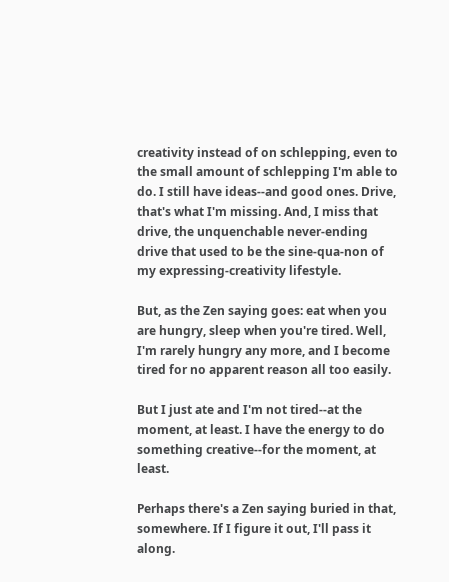creativity instead of on schlepping, even to the small amount of schlepping I'm able to do. I still have ideas--and good ones. Drive, that's what I'm missing. And, I miss that drive, the unquenchable never-ending drive that used to be the sine-qua-non of my expressing-creativity lifestyle.

But, as the Zen saying goes: eat when you are hungry, sleep when you're tired. Well, I'm rarely hungry any more, and I become tired for no apparent reason all too easily.

But I just ate and I'm not tired--at the moment, at least. I have the energy to do something creative--for the moment, at least.

Perhaps there's a Zen saying buried in that, somewhere. If I figure it out, I'll pass it along.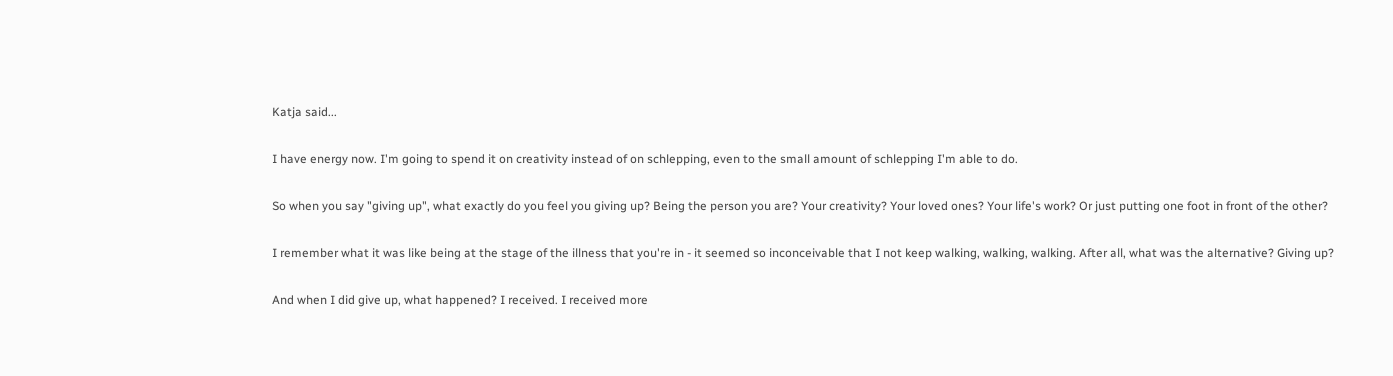Katja said...

I have energy now. I'm going to spend it on creativity instead of on schlepping, even to the small amount of schlepping I'm able to do.

So when you say "giving up", what exactly do you feel you giving up? Being the person you are? Your creativity? Your loved ones? Your life's work? Or just putting one foot in front of the other?

I remember what it was like being at the stage of the illness that you're in - it seemed so inconceivable that I not keep walking, walking, walking. After all, what was the alternative? Giving up?

And when I did give up, what happened? I received. I received more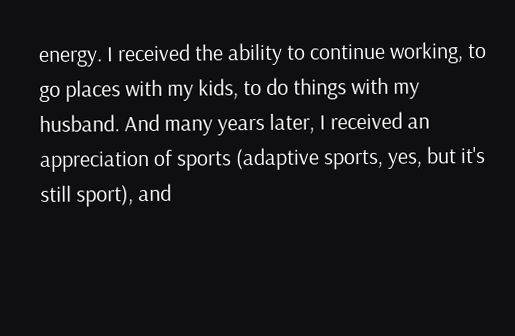energy. I received the ability to continue working, to go places with my kids, to do things with my husband. And many years later, I received an appreciation of sports (adaptive sports, yes, but it's still sport), and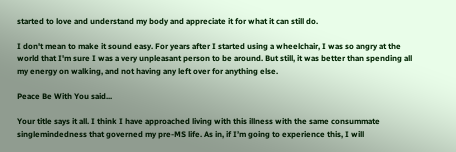started to love and understand my body and appreciate it for what it can still do.

I don't mean to make it sound easy. For years after I started using a wheelchair, I was so angry at the world that I'm sure I was a very unpleasant person to be around. But still, it was better than spending all my energy on walking, and not having any left over for anything else.

Peace Be With You said...

Your title says it all. I think I have approached living with this illness with the same consummate singlemindedness that governed my pre-MS life. As in, if I’m going to experience this, I will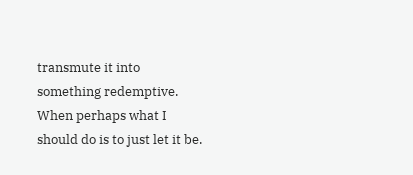transmute it into something redemptive. When perhaps what I should do is to just let it be.